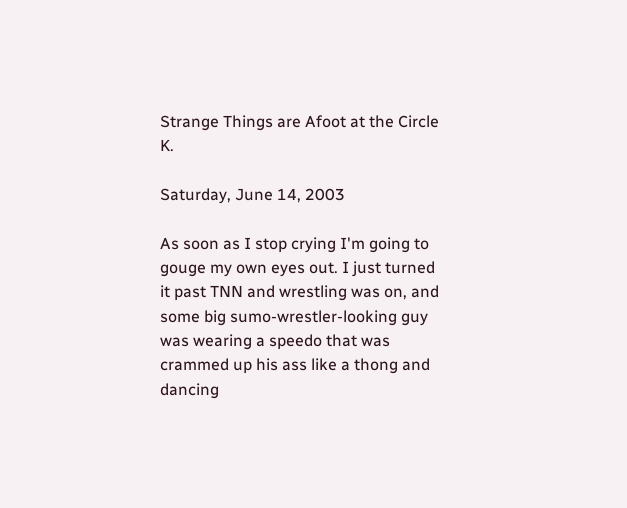Strange Things are Afoot at the Circle K.

Saturday, June 14, 2003

As soon as I stop crying I'm going to gouge my own eyes out. I just turned it past TNN and wrestling was on, and some big sumo-wrestler-looking guy was wearing a speedo that was crammed up his ass like a thong and dancing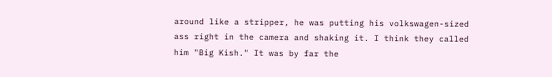around like a stripper, he was putting his volkswagen-sized ass right in the camera and shaking it. I think they called him "Big Kish." It was by far the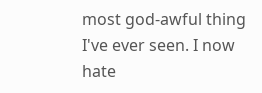most god-awful thing I've ever seen. I now hate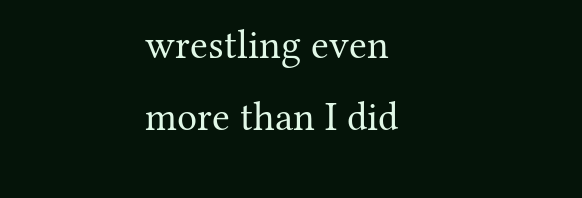wrestling even more than I did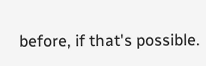before, if that's possible.